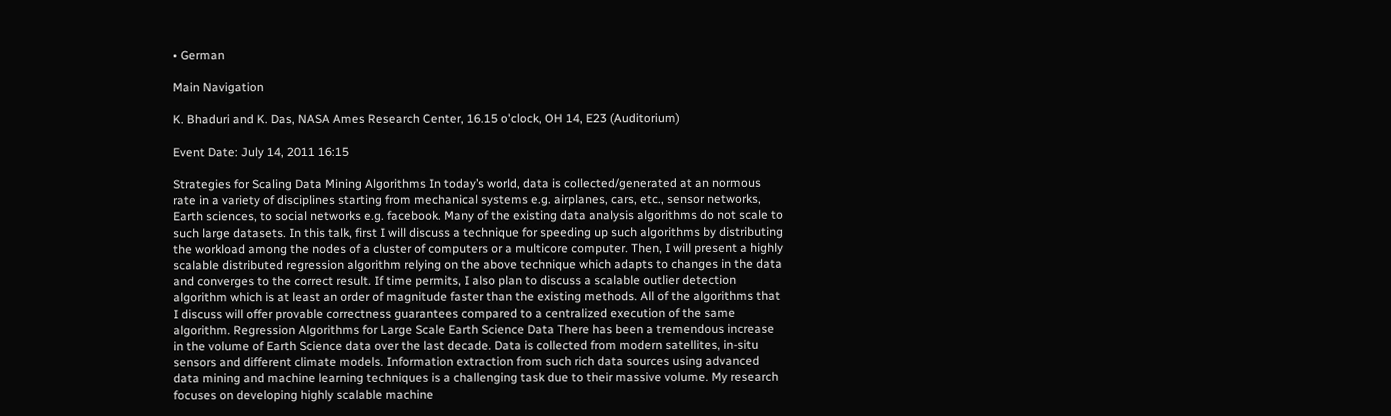• German

Main Navigation

K. Bhaduri and K. Das, NASA Ames Research Center, 16.15 o'clock, OH 14, E23 (Auditorium)

Event Date: July 14, 2011 16:15

Strategies for Scaling Data Mining Algorithms In today’s world, data is collected/generated at an normous rate in a variety of disciplines starting from mechanical systems e.g. airplanes, cars, etc., sensor networks, Earth sciences, to social networks e.g. facebook. Many of the existing data analysis algorithms do not scale to such large datasets. In this talk, first I will discuss a technique for speeding up such algorithms by distributing the workload among the nodes of a cluster of computers or a multicore computer. Then, I will present a highly scalable distributed regression algorithm relying on the above technique which adapts to changes in the data and converges to the correct result. If time permits, I also plan to discuss a scalable outlier detection algorithm which is at least an order of magnitude faster than the existing methods. All of the algorithms that I discuss will offer provable correctness guarantees compared to a centralized execution of the same algorithm. Regression Algorithms for Large Scale Earth Science Data There has been a tremendous increase in the volume of Earth Science data over the last decade. Data is collected from modern satellites, in-situ sensors and different climate models. Information extraction from such rich data sources using advanced data mining and machine learning techniques is a challenging task due to their massive volume. My research focuses on developing highly scalable machine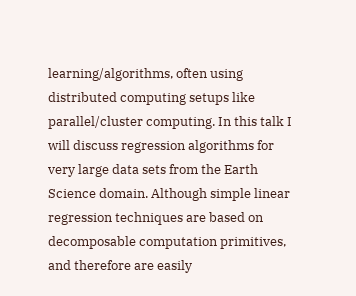learning/algorithms, often using distributed computing setups like parallel/cluster computing. In this talk I will discuss regression algorithms for very large data sets from the Earth Science domain. Although simple linear regression techniques are based on decomposable computation primitives, and therefore are easily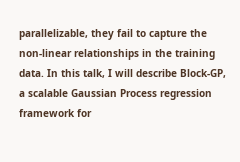parallelizable, they fail to capture the non-linear relationships in the training data. In this talk, I will describe Block-GP, a scalable Gaussian Process regression framework for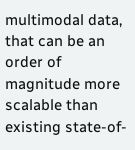multimodal data, that can be an order of magnitude more scalable than existing state-of-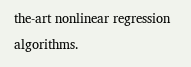the-art nonlinear regression algorithms.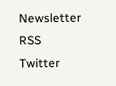Newsletter RSS Twitter